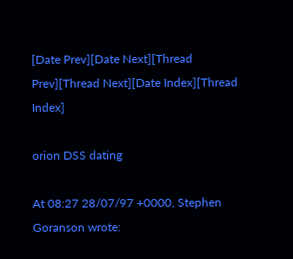[Date Prev][Date Next][Thread Prev][Thread Next][Date Index][Thread Index]

orion DSS dating

At 08:27 28/07/97 +0000, Stephen Goranson wrote: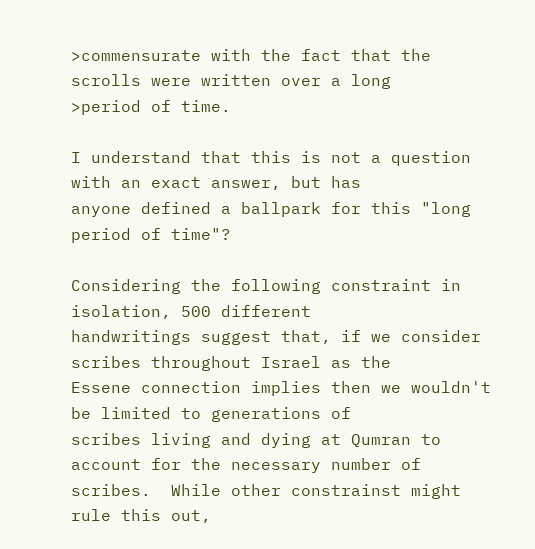>commensurate with the fact that the scrolls were written over a long
>period of time.

I understand that this is not a question with an exact answer, but has
anyone defined a ballpark for this "long period of time"?

Considering the following constraint in isolation, 500 different
handwritings suggest that, if we consider scribes throughout Israel as the
Essene connection implies then we wouldn't be limited to generations of
scribes living and dying at Qumran to account for the necessary number of
scribes.  While other constrainst might rule this out,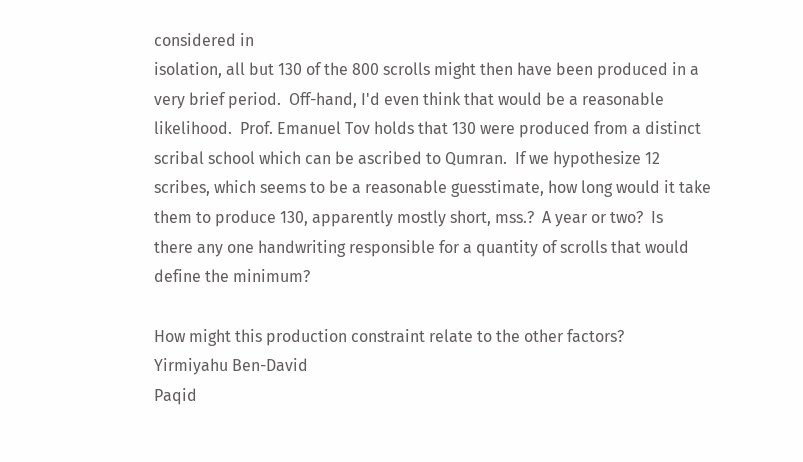considered in
isolation, all but 130 of the 800 scrolls might then have been produced in a
very brief period.  Off-hand, I'd even think that would be a reasonable
likelihood.  Prof. Emanuel Tov holds that 130 were produced from a distinct
scribal school which can be ascribed to Qumran.  If we hypothesize 12
scribes, which seems to be a reasonable guesstimate, how long would it take
them to produce 130, apparently mostly short, mss.?  A year or two?  Is
there any one handwriting responsible for a quantity of scrolls that would
define the minimum?

How might this production constraint relate to the other factors?
Yirmiyahu Ben-David
Paqid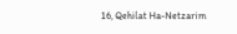16, Qehilat Ha-Netzarim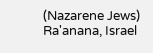(Nazarene Jews)
Ra'anana, Israel